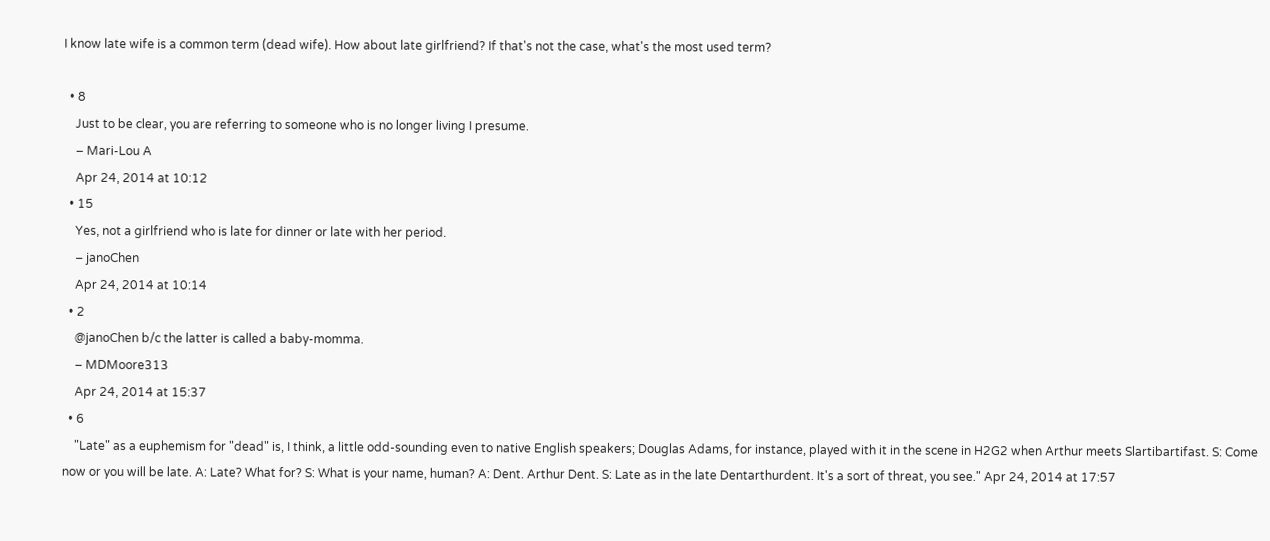I know late wife is a common term (dead wife). How about late girlfriend? If that's not the case, what's the most used term?

  • 8
    Just to be clear, you are referring to someone who is no longer living I presume.
    – Mari-Lou A
    Apr 24, 2014 at 10:12
  • 15
    Yes, not a girlfriend who is late for dinner or late with her period.
    – janoChen
    Apr 24, 2014 at 10:14
  • 2
    @janoChen b/c the latter is called a baby-momma.
    – MDMoore313
    Apr 24, 2014 at 15:37
  • 6
    "Late" as a euphemism for "dead" is, I think, a little odd-sounding even to native English speakers; Douglas Adams, for instance, played with it in the scene in H2G2 when Arthur meets Slartibartifast. S: Come now or you will be late. A: Late? What for? S: What is your name, human? A: Dent. Arthur Dent. S: Late as in the late Dentarthurdent. It's a sort of threat, you see." Apr 24, 2014 at 17:57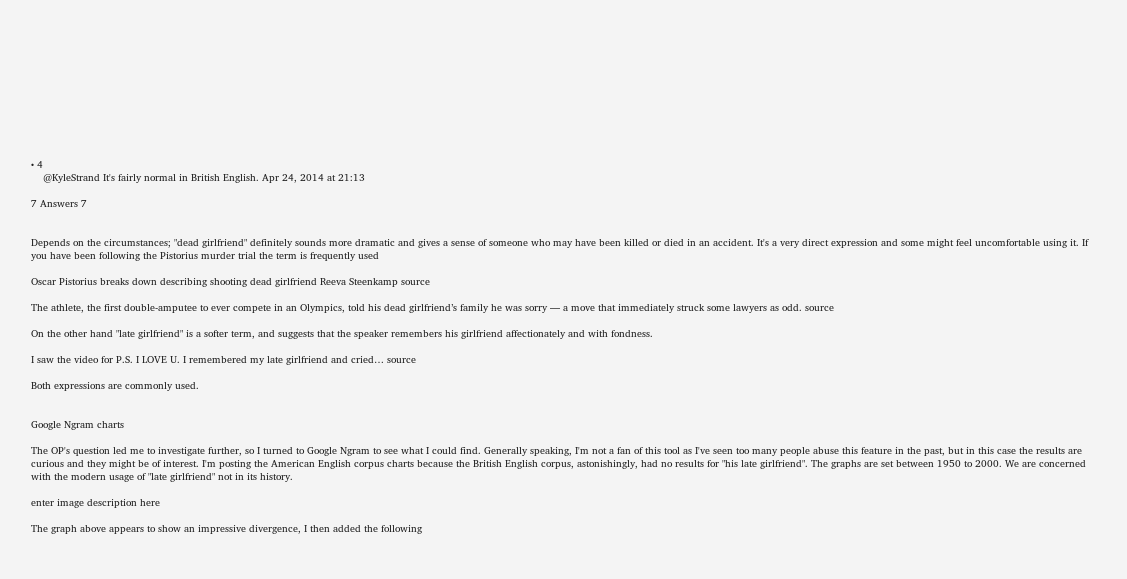• 4
    @KyleStrand It's fairly normal in British English. Apr 24, 2014 at 21:13

7 Answers 7


Depends on the circumstances; "dead girlfriend" definitely sounds more dramatic and gives a sense of someone who may have been killed or died in an accident. It's a very direct expression and some might feel uncomfortable using it. If you have been following the Pistorius murder trial the term is frequently used

Oscar Pistorius breaks down describing shooting dead girlfriend Reeva Steenkamp source

The athlete, the first double-amputee to ever compete in an Olympics, told his dead girlfriend’s family he was sorry — a move that immediately struck some lawyers as odd. source

On the other hand "late girlfriend" is a softer term, and suggests that the speaker remembers his girlfriend affectionately and with fondness.

I saw the video for P.S. I LOVE U. I remembered my late girlfriend and cried… source

Both expressions are commonly used.


Google Ngram charts

The OP's question led me to investigate further, so I turned to Google Ngram to see what I could find. Generally speaking, I'm not a fan of this tool as I've seen too many people abuse this feature in the past, but in this case the results are curious and they might be of interest. I'm posting the American English corpus charts because the British English corpus, astonishingly, had no results for "his late girlfriend". The graphs are set between 1950 to 2000. We are concerned with the modern usage of "late girlfriend" not in its history.

enter image description here

The graph above appears to show an impressive divergence, I then added the following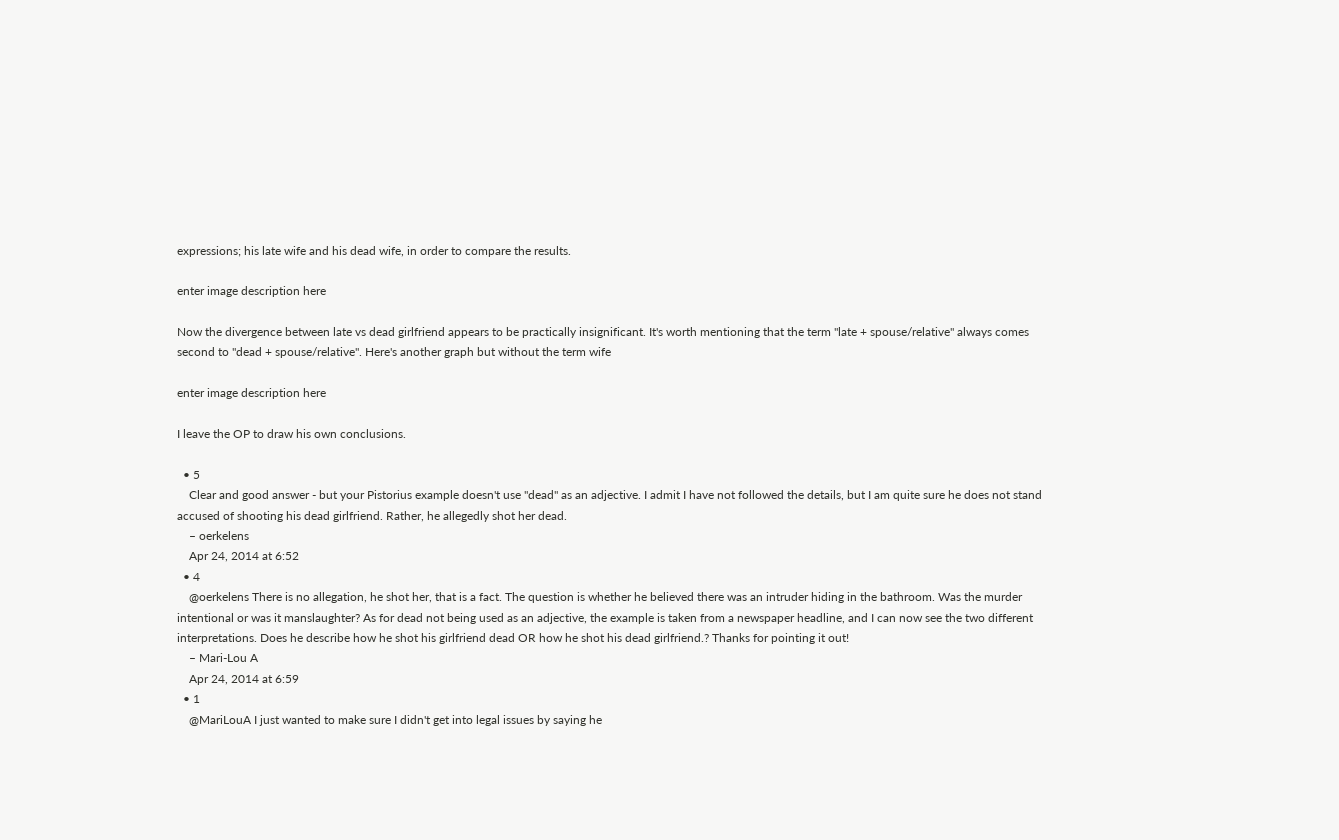expressions; his late wife and his dead wife, in order to compare the results.

enter image description here

Now the divergence between late vs dead girlfriend appears to be practically insignificant. It's worth mentioning that the term "late + spouse/relative" always comes second to "dead + spouse/relative". Here's another graph but without the term wife

enter image description here

I leave the OP to draw his own conclusions.

  • 5
    Clear and good answer - but your Pistorius example doesn't use "dead" as an adjective. I admit I have not followed the details, but I am quite sure he does not stand accused of shooting his dead girlfriend. Rather, he allegedly shot her dead.
    – oerkelens
    Apr 24, 2014 at 6:52
  • 4
    @oerkelens There is no allegation, he shot her, that is a fact. The question is whether he believed there was an intruder hiding in the bathroom. Was the murder intentional or was it manslaughter? As for dead not being used as an adjective, the example is taken from a newspaper headline, and I can now see the two different interpretations. Does he describe how he shot his girlfriend dead OR how he shot his dead girlfriend.? Thanks for pointing it out!
    – Mari-Lou A
    Apr 24, 2014 at 6:59
  • 1
    @MariLouA I just wanted to make sure I didn't get into legal issues by saying he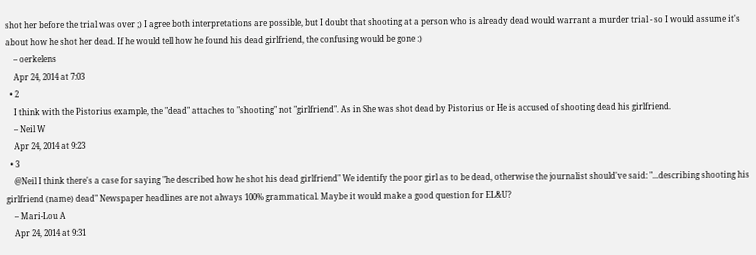shot her before the trial was over ;) I agree both interpretations are possible, but I doubt that shooting at a person who is already dead would warrant a murder trial - so I would assume it's about how he shot her dead. If he would tell how he found his dead girlfriend, the confusing would be gone :)
    – oerkelens
    Apr 24, 2014 at 7:03
  • 2
    I think with the Pistorius example, the "dead" attaches to "shooting" not "girlfriend". As in She was shot dead by Pistorius or He is accused of shooting dead his girlfriend.
    – Neil W
    Apr 24, 2014 at 9:23
  • 3
    @Neil I think there's a case for saying "he described how he shot his dead girlfriend" We identify the poor girl as to be dead, otherwise the journalist should've said: "...describing shooting his girlfriend (name) dead" Newspaper headlines are not always 100% grammatical. Maybe it would make a good question for EL&U?
    – Mari-Lou A
    Apr 24, 2014 at 9:31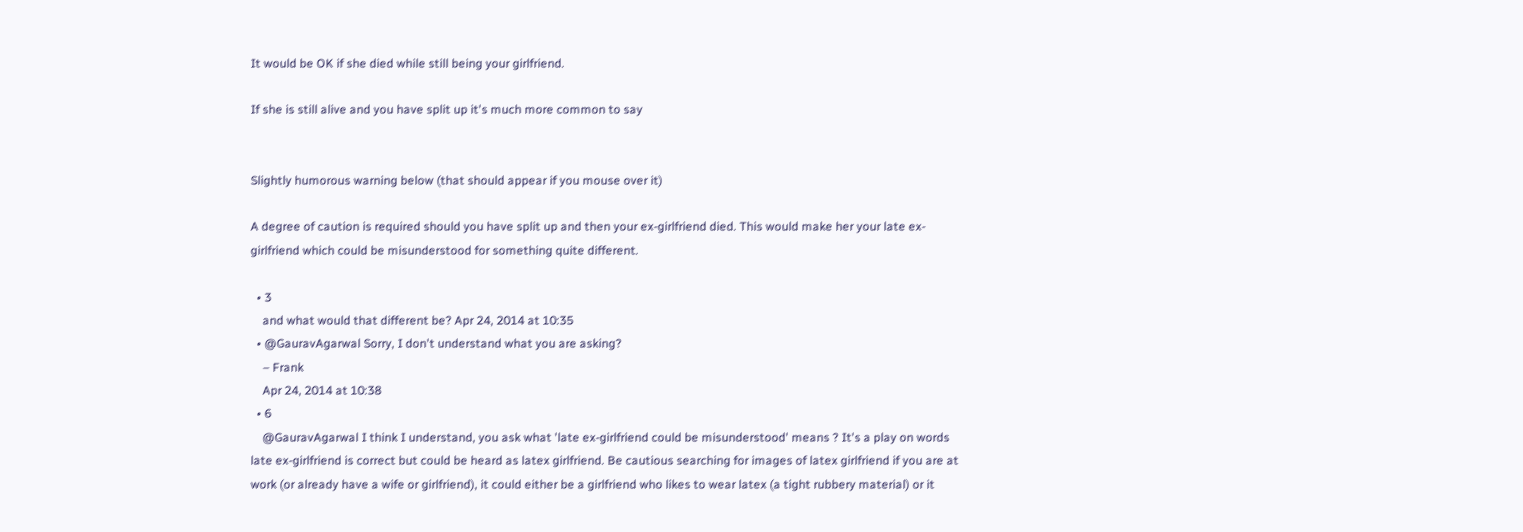It would be OK if she died while still being your girlfriend.

If she is still alive and you have split up it's much more common to say


Slightly humorous warning below (that should appear if you mouse over it)

A degree of caution is required should you have split up and then your ex-girlfriend died. This would make her your late ex-girlfriend which could be misunderstood for something quite different.

  • 3
    and what would that different be? Apr 24, 2014 at 10:35
  • @GauravAgarwal Sorry, I don't understand what you are asking?
    – Frank
    Apr 24, 2014 at 10:38
  • 6
    @GauravAgarwal I think I understand, you ask what 'late ex-girlfriend could be misunderstood' means ? It's a play on words late ex-girlfriend is correct but could be heard as latex girlfriend. Be cautious searching for images of latex girlfriend if you are at work (or already have a wife or girlfriend), it could either be a girlfriend who likes to wear latex (a tight rubbery material) or it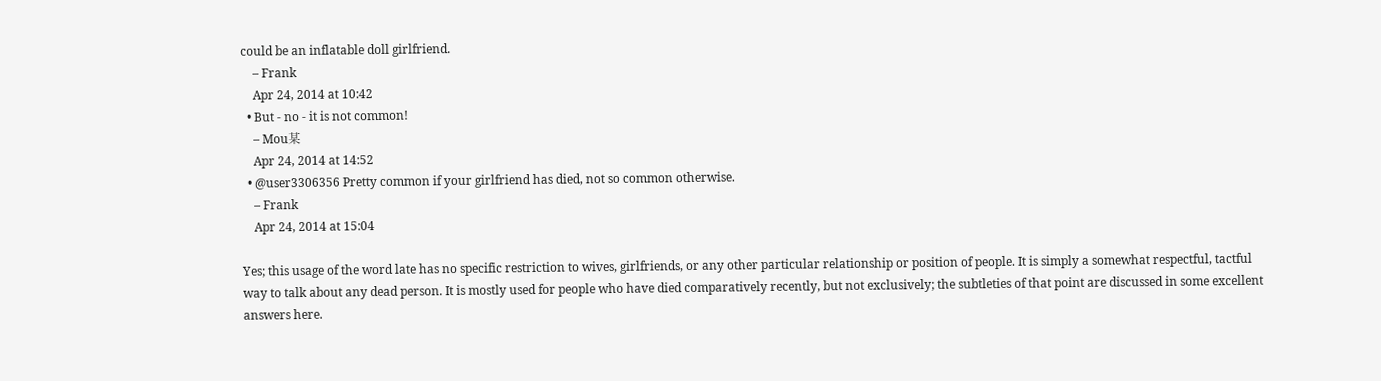could be an inflatable doll girlfriend.
    – Frank
    Apr 24, 2014 at 10:42
  • But - no - it is not common!
    – Mou某
    Apr 24, 2014 at 14:52
  • @user3306356 Pretty common if your girlfriend has died, not so common otherwise.
    – Frank
    Apr 24, 2014 at 15:04

Yes; this usage of the word late has no specific restriction to wives, girlfriends, or any other particular relationship or position of people. It is simply a somewhat respectful, tactful way to talk about any dead person. It is mostly used for people who have died comparatively recently, but not exclusively; the subtleties of that point are discussed in some excellent answers here.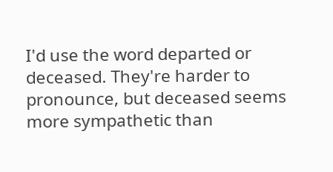I'd use the word departed or deceased. They're harder to pronounce, but deceased seems more sympathetic than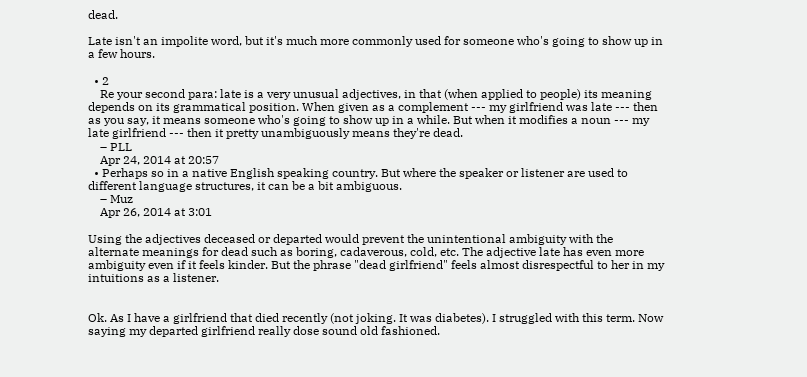dead.

Late isn't an impolite word, but it's much more commonly used for someone who's going to show up in a few hours.

  • 2
    Re your second para: late is a very unusual adjectives, in that (when applied to people) its meaning depends on its grammatical position. When given as a complement --- my girlfriend was late --- then as you say, it means someone who's going to show up in a while. But when it modifies a noun --- my late girlfriend --- then it pretty unambiguously means they're dead.
    – PLL
    Apr 24, 2014 at 20:57
  • Perhaps so in a native English speaking country. But where the speaker or listener are used to different language structures, it can be a bit ambiguous.
    – Muz
    Apr 26, 2014 at 3:01

Using the adjectives deceased or departed would prevent the unintentional ambiguity with the alternate meanings for dead such as boring, cadaverous, cold, etc. The adjective late has even more ambiguity even if it feels kinder. But the phrase "dead girlfriend" feels almost disrespectful to her in my intuitions as a listener.


Ok. As I have a girlfriend that died recently (not joking. It was diabetes). I struggled with this term. Now saying my departed girlfriend really dose sound old fashioned.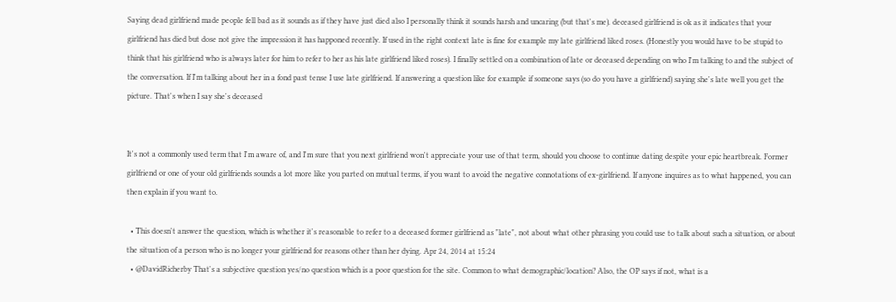Saying dead girlfriend made people fell bad as it sounds as if they have just died also I personally think it sounds harsh and uncaring (but that's me). deceased girlfriend is ok as it indicates that your girlfriend has died but dose not give the impression it has happoned recently. If used in the right context late is fine for example my late girlfriend liked roses. (Honestly you would have to be stupid to think that his girlfriend who is always later for him to refer to her as his late girlfriend liked roses). I finally settled on a combination of late or deceased depending on who I'm talking to and the subject of the conversation. If I'm talking about her in a fond past tense I use late girlfriend. If answering a question like for example if someone says (so do you have a girlfriend) saying she's late well you get the picture. That's when I say she's deceased


It's not a commonly used term that I'm aware of, and I'm sure that you next girlfriend won't appreciate your use of that term, should you choose to continue dating despite your epic heartbreak. Former girlfriend or one of your old girlfriends sounds a lot more like you parted on mutual terms, if you want to avoid the negative connotations of ex-girlfriend. If anyone inquires as to what happened, you can then explain if you want to.

  • This doesn't answer the question, which is whether it's reasonable to refer to a deceased former girlfriend as "late", not about what other phrasing you could use to talk about such a situation, or about the situation of a person who is no longer your girlfriend for reasons other than her dying. Apr 24, 2014 at 15:24
  • @DavidRicherby That's a subjective question yes/no question which is a poor question for the site. Common to what demographic/location? Also, the OP says if not, what is a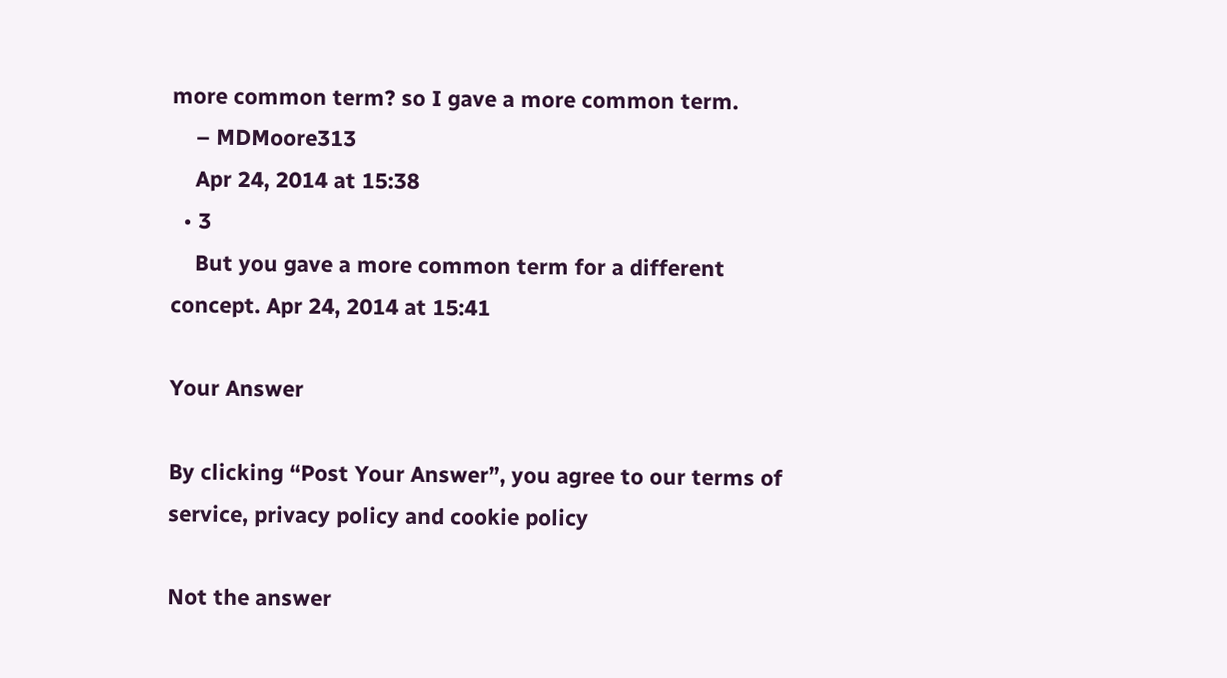more common term? so I gave a more common term.
    – MDMoore313
    Apr 24, 2014 at 15:38
  • 3
    But you gave a more common term for a different concept. Apr 24, 2014 at 15:41

Your Answer

By clicking “Post Your Answer”, you agree to our terms of service, privacy policy and cookie policy

Not the answer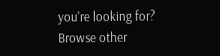you're looking for? Browse other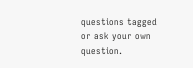questions tagged or ask your own question.